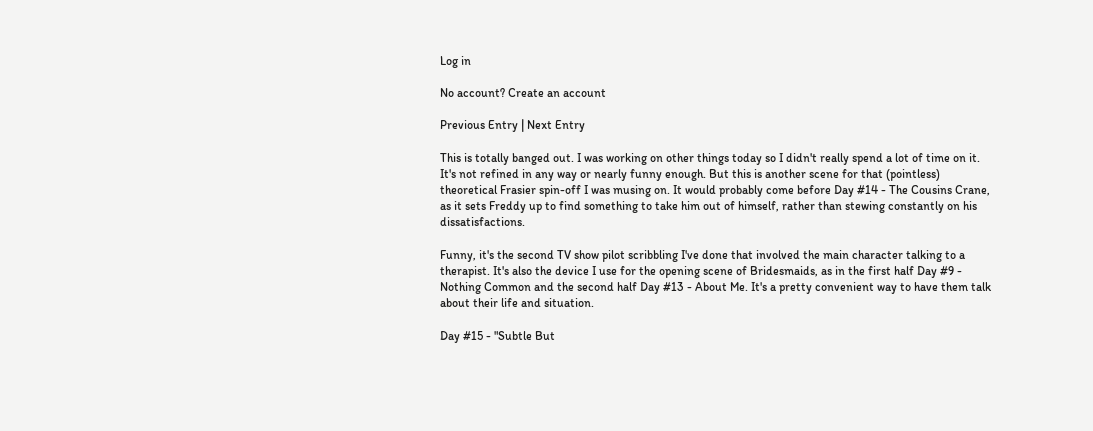Log in

No account? Create an account

Previous Entry | Next Entry

This is totally banged out. I was working on other things today so I didn't really spend a lot of time on it. It's not refined in any way or nearly funny enough. But this is another scene for that (pointless) theoretical Frasier spin-off I was musing on. It would probably come before Day #14 - The Cousins Crane, as it sets Freddy up to find something to take him out of himself, rather than stewing constantly on his dissatisfactions.

Funny, it's the second TV show pilot scribbling I've done that involved the main character talking to a therapist. It's also the device I use for the opening scene of Bridesmaids, as in the first half Day #9 - Nothing Common and the second half Day #13 - About Me. It's a pretty convenient way to have them talk about their life and situation.

Day #15 - "Subtle But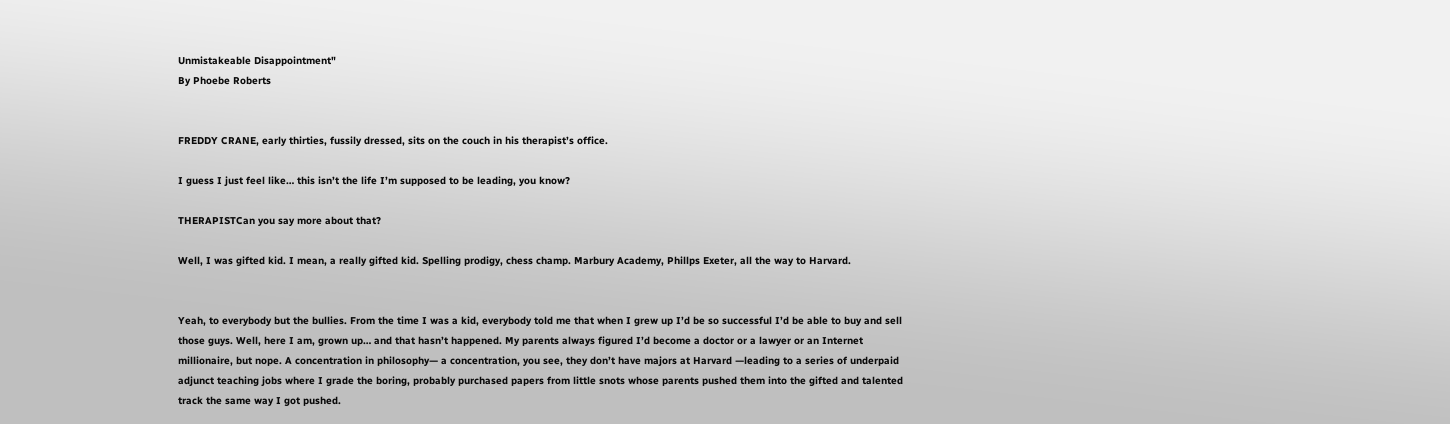Unmistakeable Disappointment"
By Phoebe Roberts


FREDDY CRANE, early thirties, fussily dressed, sits on the couch in his therapist’s office.

I guess I just feel like… this isn’t the life I’m supposed to be leading, you know?

THERAPISTCan you say more about that?

Well, I was gifted kid. I mean, a really gifted kid. Spelling prodigy, chess champ. Marbury Academy, Phillps Exeter, all the way to Harvard.


Yeah, to everybody but the bullies. From the time I was a kid, everybody told me that when I grew up I’d be so successful I’d be able to buy and sell those guys. Well, here I am, grown up… and that hasn’t happened. My parents always figured I’d become a doctor or a lawyer or an Internet millionaire, but nope. A concentration in philosophy— a concentration, you see, they don’t have majors at Harvard —leading to a series of underpaid adjunct teaching jobs where I grade the boring, probably purchased papers from little snots whose parents pushed them into the gifted and talented track the same way I got pushed.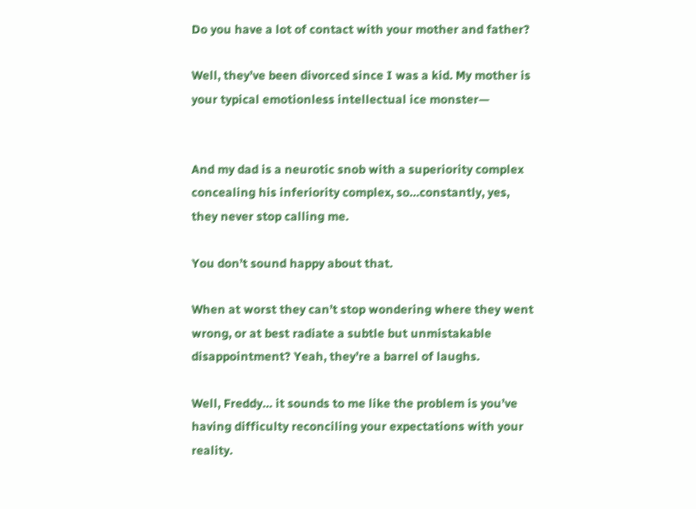Do you have a lot of contact with your mother and father?

Well, they’ve been divorced since I was a kid. My mother is your typical emotionless intellectual ice monster—


And my dad is a neurotic snob with a superiority complex concealing his inferiority complex, so…constantly, yes, they never stop calling me.

You don’t sound happy about that.

When at worst they can’t stop wondering where they went wrong, or at best radiate a subtle but unmistakable disappointment? Yeah, they’re a barrel of laughs.

Well, Freddy… it sounds to me like the problem is you’ve having difficulty reconciling your expectations with your reality.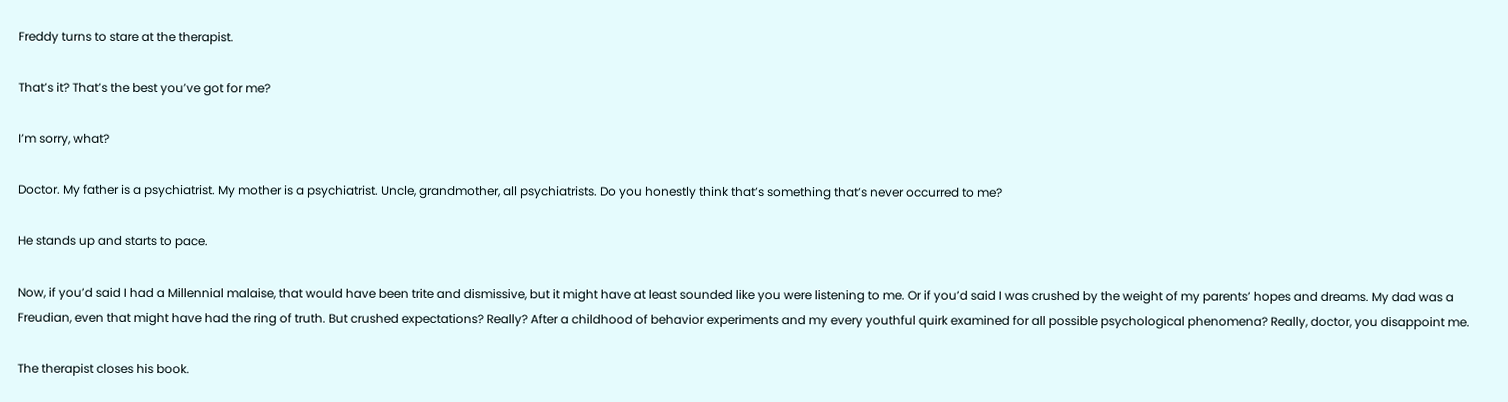Freddy turns to stare at the therapist.

That’s it? That’s the best you’ve got for me?

I’m sorry, what?

Doctor. My father is a psychiatrist. My mother is a psychiatrist. Uncle, grandmother, all psychiatrists. Do you honestly think that’s something that’s never occurred to me?

He stands up and starts to pace.

Now, if you’d said I had a Millennial malaise, that would have been trite and dismissive, but it might have at least sounded like you were listening to me. Or if you’d said I was crushed by the weight of my parents’ hopes and dreams. My dad was a Freudian, even that might have had the ring of truth. But crushed expectations? Really? After a childhood of behavior experiments and my every youthful quirk examined for all possible psychological phenomena? Really, doctor, you disappoint me.

The therapist closes his book.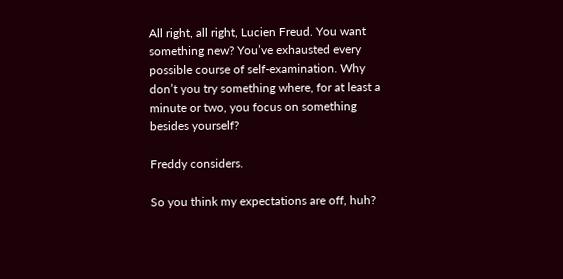All right, all right, Lucien Freud. You want something new? You’ve exhausted every possible course of self-examination. Why don’t you try something where, for at least a minute or two, you focus on something besides yourself?

Freddy considers.

So you think my expectations are off, huh?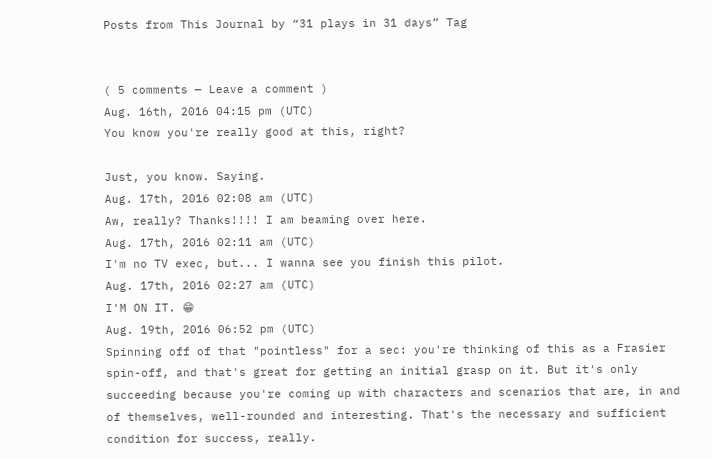Posts from This Journal by “31 plays in 31 days” Tag


( 5 comments — Leave a comment )
Aug. 16th, 2016 04:15 pm (UTC)
You know you're really good at this, right?

Just, you know. Saying.
Aug. 17th, 2016 02:08 am (UTC)
Aw, really? Thanks!!!! I am beaming over here.
Aug. 17th, 2016 02:11 am (UTC)
I'm no TV exec, but... I wanna see you finish this pilot.
Aug. 17th, 2016 02:27 am (UTC)
I'M ON IT. 😁
Aug. 19th, 2016 06:52 pm (UTC)
Spinning off of that "pointless" for a sec: you're thinking of this as a Frasier spin-off, and that's great for getting an initial grasp on it. But it's only succeeding because you're coming up with characters and scenarios that are, in and of themselves, well-rounded and interesting. That's the necessary and sufficient condition for success, really.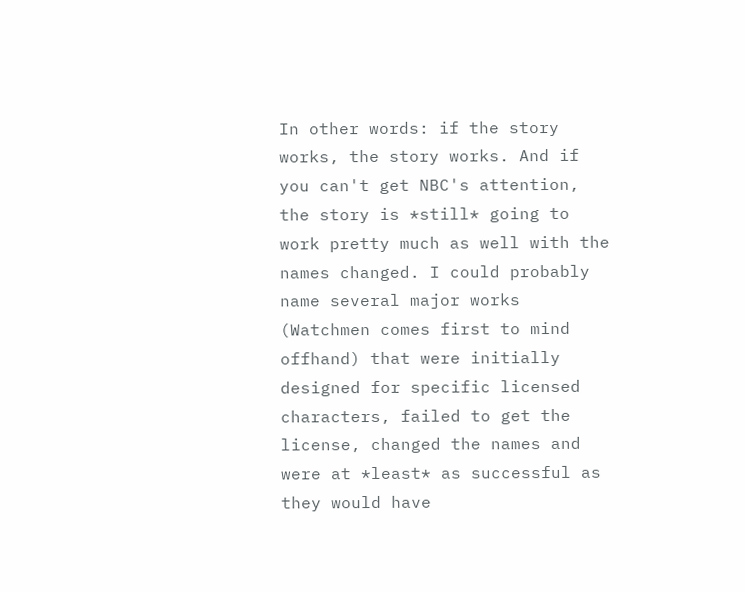In other words: if the story works, the story works. And if you can't get NBC's attention, the story is *still* going to work pretty much as well with the names changed. I could probably name several major works (Watchmen comes first to mind offhand) that were initially designed for specific licensed characters, failed to get the license, changed the names and were at *least* as successful as they would have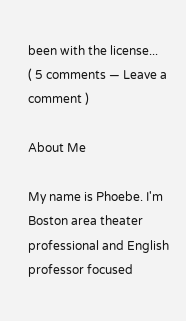been with the license...
( 5 comments — Leave a comment )

About Me

My name is Phoebe. I'm Boston area theater professional and English professor focused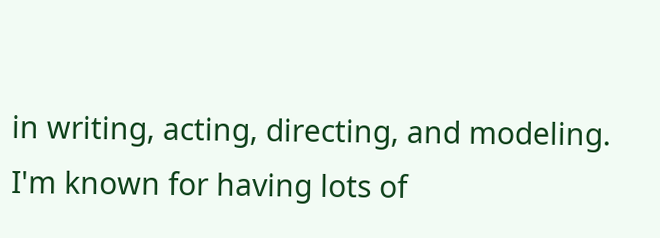in writing, acting, directing, and modeling. I'm known for having lots of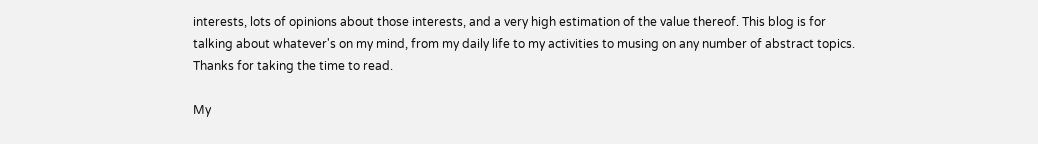interests, lots of opinions about those interests, and a very high estimation of the value thereof. This blog is for talking about whatever's on my mind, from my daily life to my activities to musing on any number of abstract topics. Thanks for taking the time to read.

My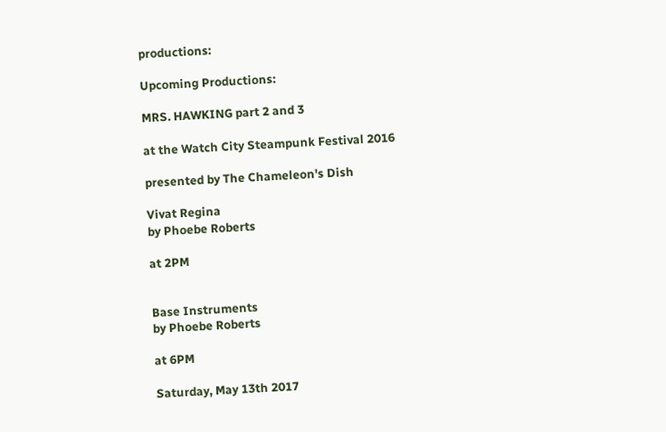productions:

Upcoming Productions:

MRS. HAWKING part 2 and 3

at the Watch City Steampunk Festival 2016

presented by The Chameleon's Dish

Vivat Regina
by Phoebe Roberts

at 2PM


Base Instruments
by Phoebe Roberts

at 6PM

Saturday, May 13th 2017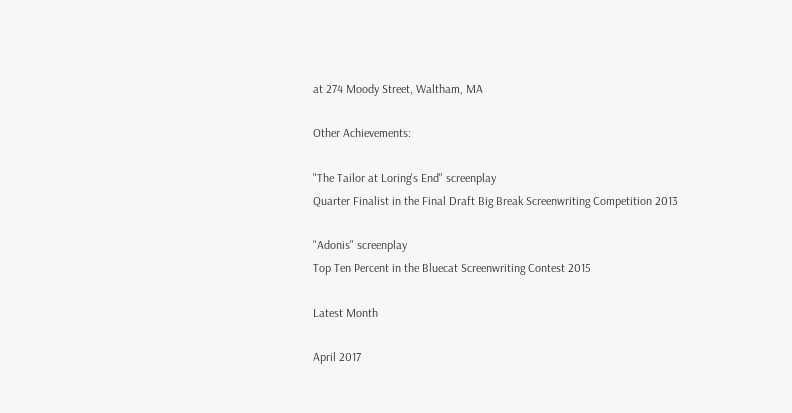at 274 Moody Street, Waltham, MA

Other Achievements:

"The Tailor at Loring's End" screenplay
Quarter Finalist in the Final Draft Big Break Screenwriting Competition 2013

"Adonis" screenplay
Top Ten Percent in the Bluecat Screenwriting Contest 2015

Latest Month

April 2017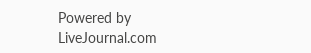Powered by LiveJournal.com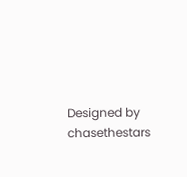Designed by chasethestars